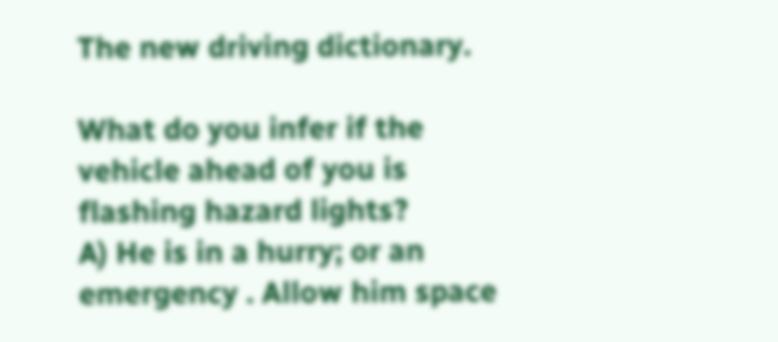The new driving dictionary.

What do you infer if the vehicle ahead of you is flashing hazard lights?
A) He is in a hurry; or an emergency . Allow him space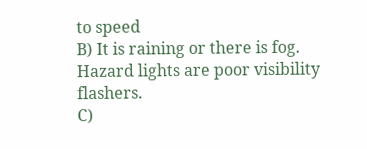to speed
B) It is raining or there is fog. Hazard lights are poor visibility flashers.
C)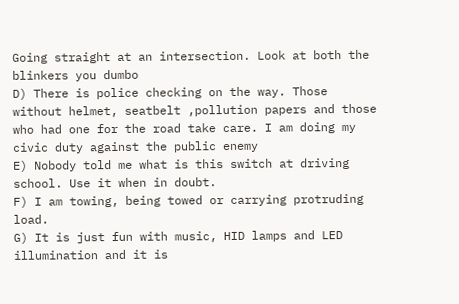Going straight at an intersection. Look at both the blinkers you dumbo
D) There is police checking on the way. Those without helmet, seatbelt ,pollution papers and those who had one for the road take care. I am doing my civic duty against the public enemy
E) Nobody told me what is this switch at driving school. Use it when in doubt.
F) I am towing, being towed or carrying protruding load.
G) It is just fun with music, HID lamps and LED illumination and it is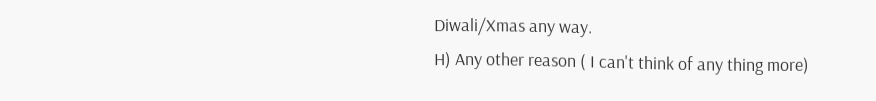Diwali/Xmas any way.
H) Any other reason ( I can't think of any thing more)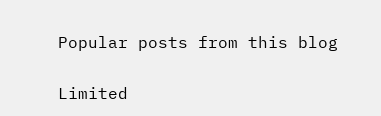Popular posts from this blog

Limited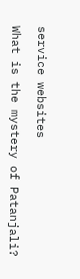service websites

What is the mystery of Patanjali?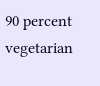90 percent vegetarian